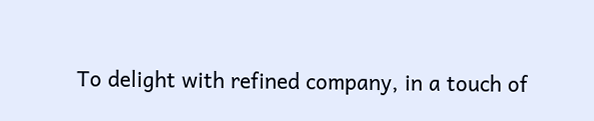To delight with refined company, in a touch of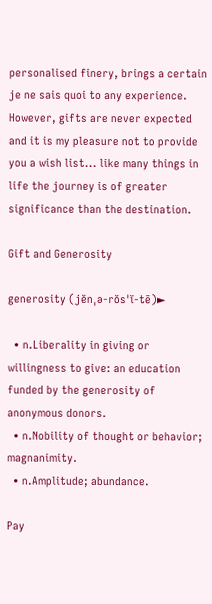personalised finery, brings a certain je ne sais quoi to any experience. However, gifts are never expected and it is my pleasure not to provide you a wish list... like many things in life the journey is of greater significance than the destination.

Gift and Generosity

generosity (jĕnˌə-rŏsˈĭ-tē)►

  • n.Liberality in giving or willingness to give: an education funded by the generosity of anonymous donors.
  • n.Nobility of thought or behavior; magnanimity.
  • n.Amplitude; abundance.

Pay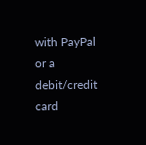with PayPal or a debit/credit card